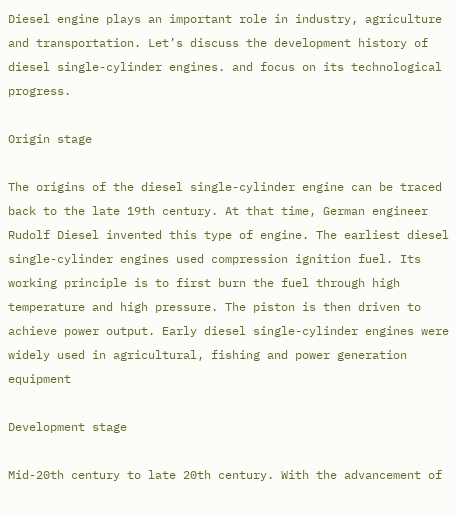Diesel engine plays an important role in industry, agriculture and transportation. Let’s discuss the development history of diesel single-cylinder engines. and focus on its technological progress.

Origin stage

The origins of the diesel single-cylinder engine can be traced back to the late 19th century. At that time, German engineer Rudolf Diesel invented this type of engine. The earliest diesel single-cylinder engines used compression ignition fuel. Its working principle is to first burn the fuel through high temperature and high pressure. The piston is then driven to achieve power output. Early diesel single-cylinder engines were widely used in agricultural, fishing and power generation equipment

Development stage

Mid-20th century to late 20th century. With the advancement of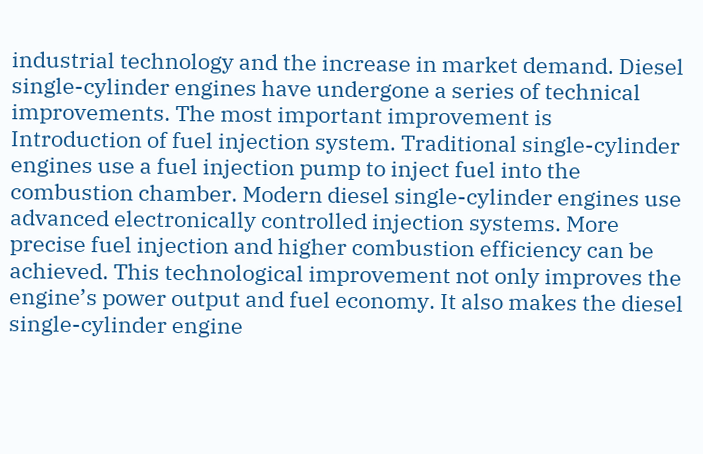industrial technology and the increase in market demand. Diesel single-cylinder engines have undergone a series of technical improvements. The most important improvement is
Introduction of fuel injection system. Traditional single-cylinder engines use a fuel injection pump to inject fuel into the combustion chamber. Modern diesel single-cylinder engines use advanced electronically controlled injection systems. More precise fuel injection and higher combustion efficiency can be achieved. This technological improvement not only improves the engine’s power output and fuel economy. It also makes the diesel single-cylinder engine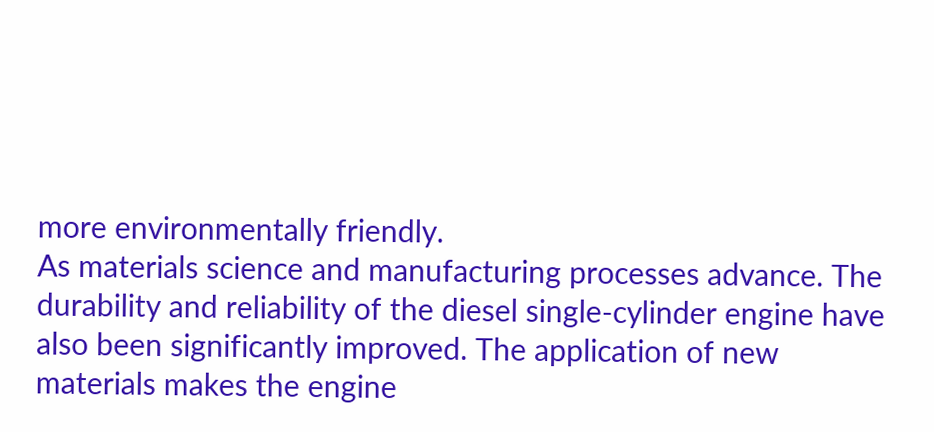more environmentally friendly.
As materials science and manufacturing processes advance. The durability and reliability of the diesel single-cylinder engine have also been significantly improved. The application of new materials makes the engine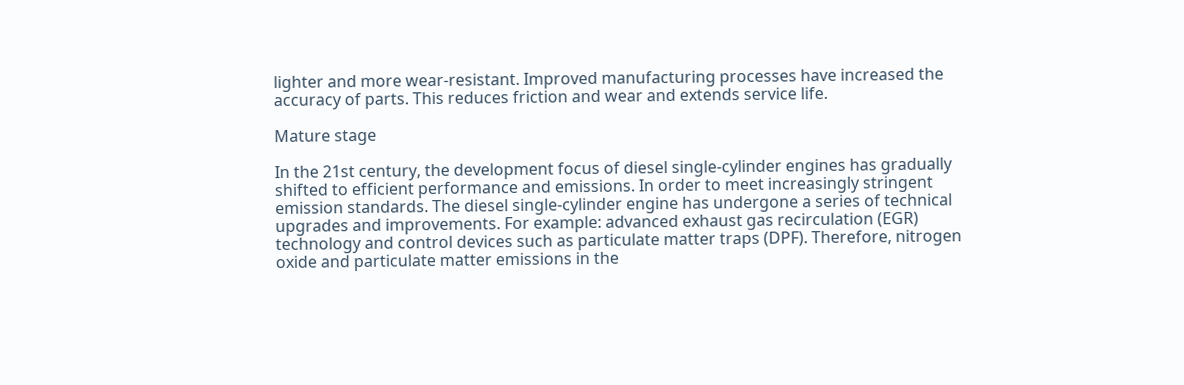lighter and more wear-resistant. Improved manufacturing processes have increased the accuracy of parts. This reduces friction and wear and extends service life.

Mature stage

In the 21st century, the development focus of diesel single-cylinder engines has gradually shifted to efficient performance and emissions. In order to meet increasingly stringent emission standards. The diesel single-cylinder engine has undergone a series of technical upgrades and improvements. For example: advanced exhaust gas recirculation (EGR) technology and control devices such as particulate matter traps (DPF). Therefore, nitrogen oxide and particulate matter emissions in the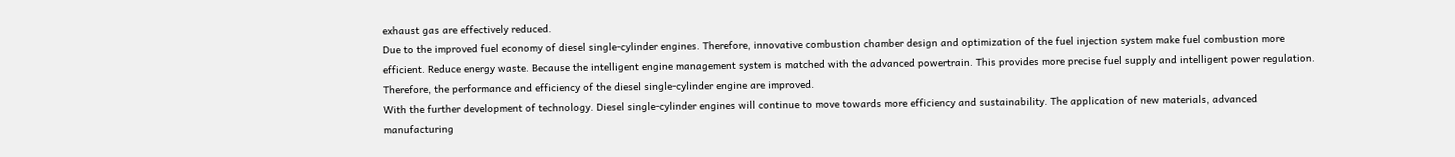exhaust gas are effectively reduced.
Due to the improved fuel economy of diesel single-cylinder engines. Therefore, innovative combustion chamber design and optimization of the fuel injection system make fuel combustion more efficient. Reduce energy waste. Because the intelligent engine management system is matched with the advanced powertrain. This provides more precise fuel supply and intelligent power regulation. Therefore, the performance and efficiency of the diesel single-cylinder engine are improved.
With the further development of technology. Diesel single-cylinder engines will continue to move towards more efficiency and sustainability. The application of new materials, advanced manufacturing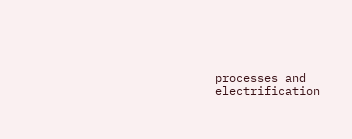processes and electrification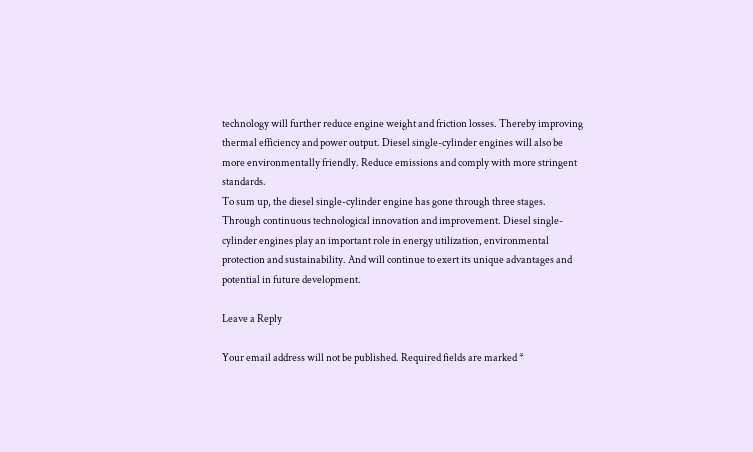technology will further reduce engine weight and friction losses. Thereby improving thermal efficiency and power output. Diesel single-cylinder engines will also be more environmentally friendly. Reduce emissions and comply with more stringent standards.
To sum up, the diesel single-cylinder engine has gone through three stages. Through continuous technological innovation and improvement. Diesel single-cylinder engines play an important role in energy utilization, environmental protection and sustainability. And will continue to exert its unique advantages and potential in future development.

Leave a Reply

Your email address will not be published. Required fields are marked *